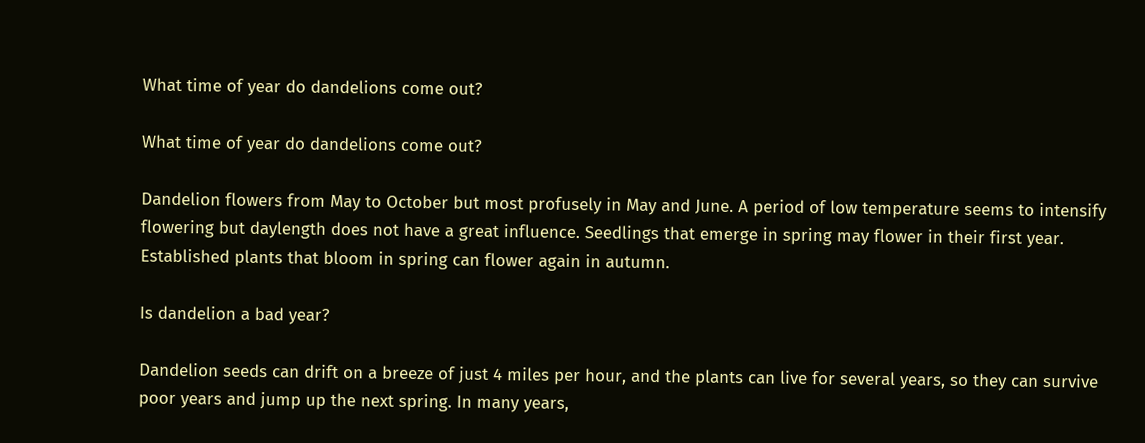What time of year do dandelions come out?

What time of year do dandelions come out?

Dandelion flowers from May to October but most profusely in May and June. A period of low temperature seems to intensify flowering but daylength does not have a great influence. Seedlings that emerge in spring may flower in their first year. Established plants that bloom in spring can flower again in autumn.

Is dandelion a bad year?

Dandelion seeds can drift on a breeze of just 4 miles per hour, and the plants can live for several years, so they can survive poor years and jump up the next spring. In many years,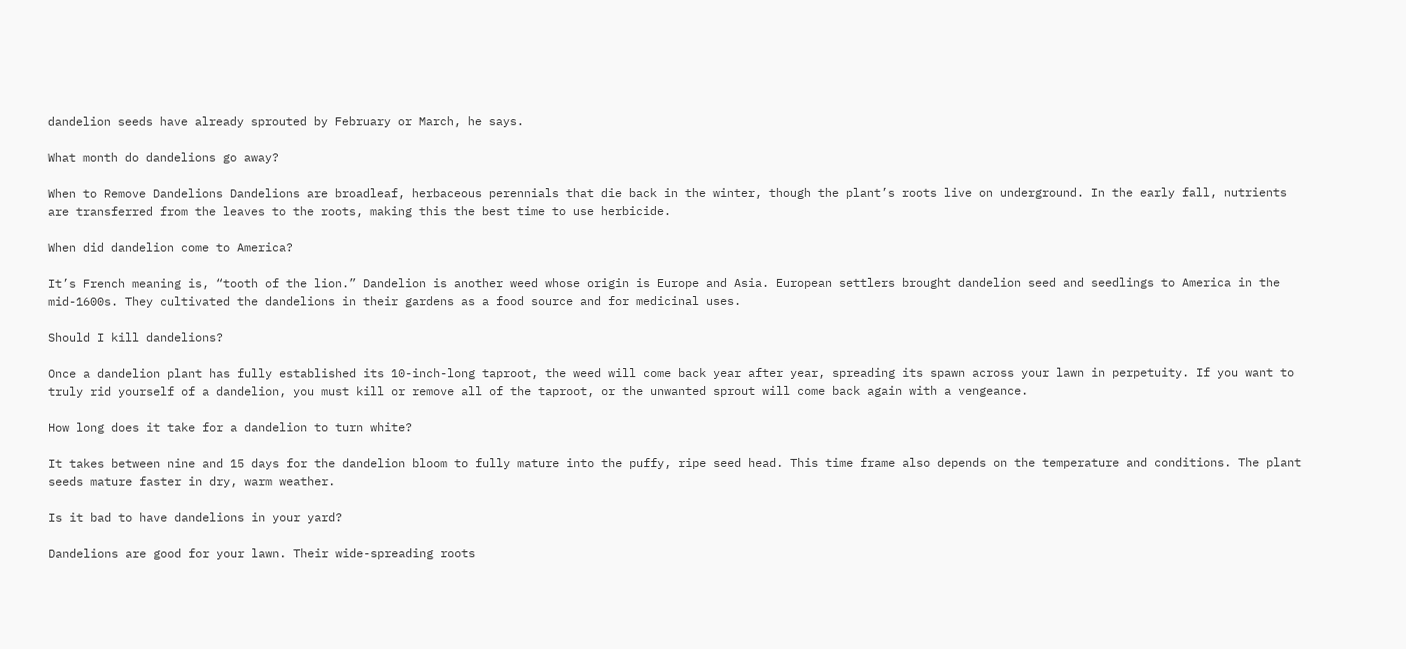dandelion seeds have already sprouted by February or March, he says.

What month do dandelions go away?

When to Remove Dandelions Dandelions are broadleaf, herbaceous perennials that die back in the winter, though the plant’s roots live on underground. In the early fall, nutrients are transferred from the leaves to the roots, making this the best time to use herbicide.

When did dandelion come to America?

It’s French meaning is, “tooth of the lion.” Dandelion is another weed whose origin is Europe and Asia. European settlers brought dandelion seed and seedlings to America in the mid-1600s. They cultivated the dandelions in their gardens as a food source and for medicinal uses.

Should I kill dandelions?

Once a dandelion plant has fully established its 10-inch-long taproot, the weed will come back year after year, spreading its spawn across your lawn in perpetuity. If you want to truly rid yourself of a dandelion, you must kill or remove all of the taproot, or the unwanted sprout will come back again with a vengeance.

How long does it take for a dandelion to turn white?

It takes between nine and 15 days for the dandelion bloom to fully mature into the puffy, ripe seed head. This time frame also depends on the temperature and conditions. The plant seeds mature faster in dry, warm weather.

Is it bad to have dandelions in your yard?

Dandelions are good for your lawn. Their wide-spreading roots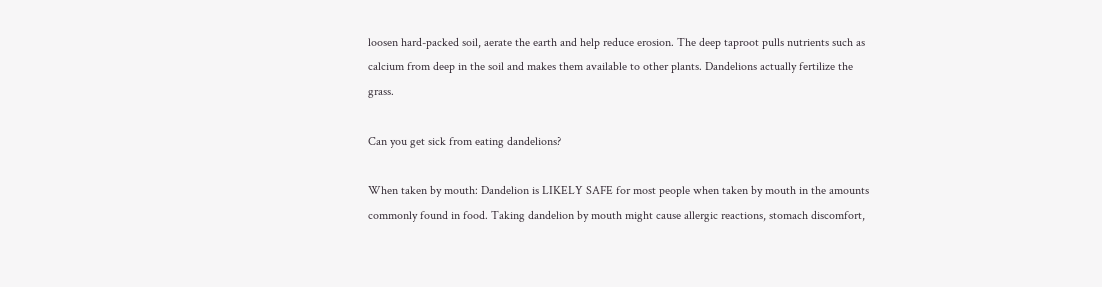loosen hard-packed soil, aerate the earth and help reduce erosion. The deep taproot pulls nutrients such as calcium from deep in the soil and makes them available to other plants. Dandelions actually fertilize the grass.

Can you get sick from eating dandelions?

When taken by mouth: Dandelion is LIKELY SAFE for most people when taken by mouth in the amounts commonly found in food. Taking dandelion by mouth might cause allergic reactions, stomach discomfort,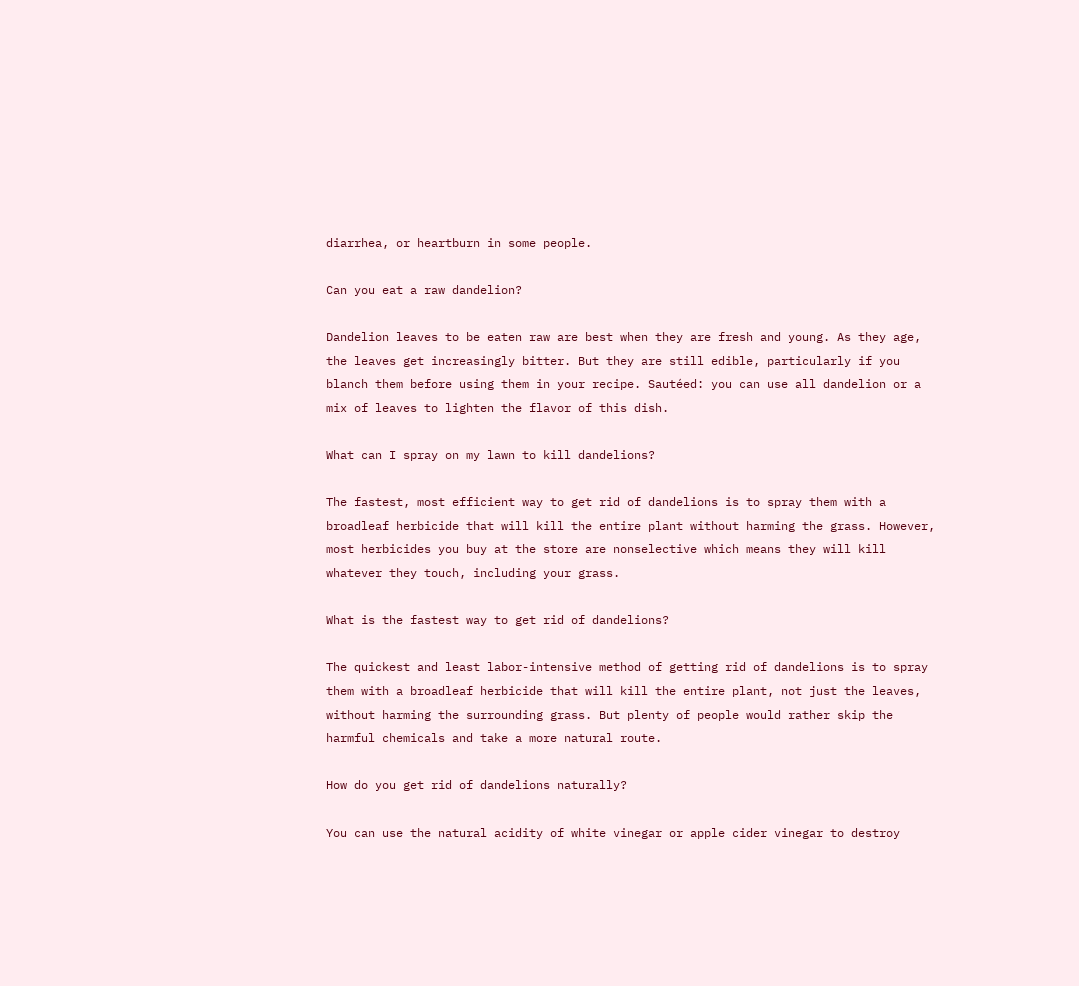diarrhea, or heartburn in some people.

Can you eat a raw dandelion?

Dandelion leaves to be eaten raw are best when they are fresh and young. As they age, the leaves get increasingly bitter. But they are still edible, particularly if you blanch them before using them in your recipe. Sautéed: you can use all dandelion or a mix of leaves to lighten the flavor of this dish.

What can I spray on my lawn to kill dandelions?

The fastest, most efficient way to get rid of dandelions is to spray them with a broadleaf herbicide that will kill the entire plant without harming the grass. However, most herbicides you buy at the store are nonselective which means they will kill whatever they touch, including your grass.

What is the fastest way to get rid of dandelions?

The quickest and least labor-intensive method of getting rid of dandelions is to spray them with a broadleaf herbicide that will kill the entire plant, not just the leaves, without harming the surrounding grass. But plenty of people would rather skip the harmful chemicals and take a more natural route.

How do you get rid of dandelions naturally?

You can use the natural acidity of white vinegar or apple cider vinegar to destroy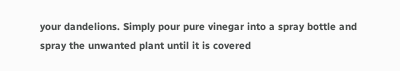your dandelions. Simply pour pure vinegar into a spray bottle and spray the unwanted plant until it is covered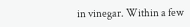in vinegar. Within a few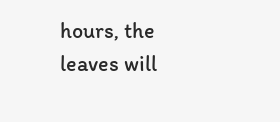hours, the leaves will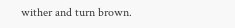wither and turn brown.